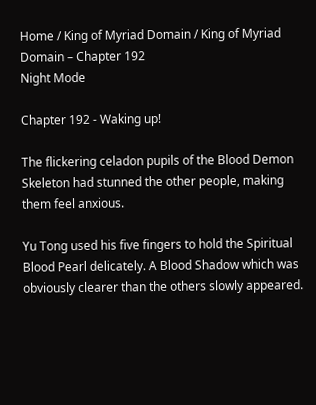Home / King of Myriad Domain / King of Myriad Domain – Chapter 192
Night Mode

Chapter 192 - Waking up!

The flickering celadon pupils of the Blood Demon Skeleton had stunned the other people, making them feel anxious.

Yu Tong used his five fingers to hold the Spiritual Blood Pearl delicately. A Blood Shadow which was obviously clearer than the others slowly appeared.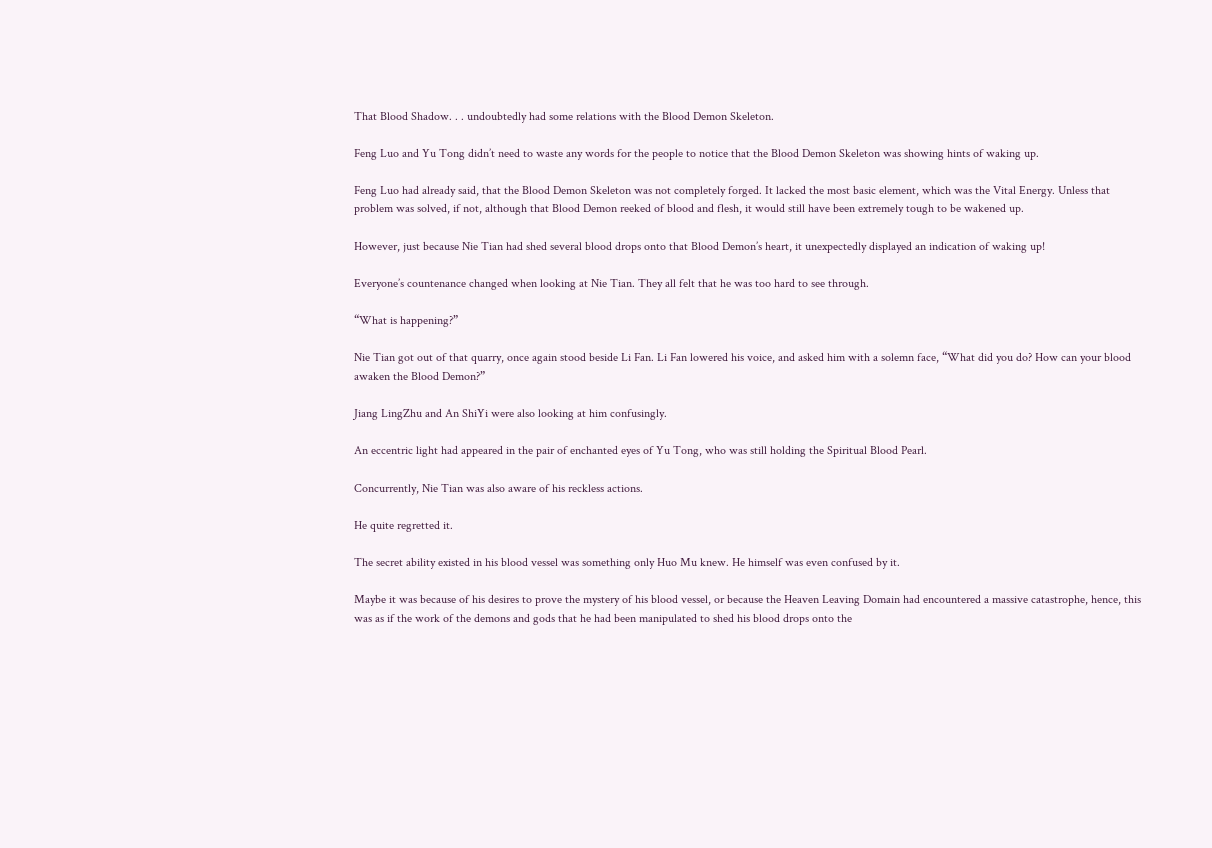That Blood Shadow. . . undoubtedly had some relations with the Blood Demon Skeleton.

Feng Luo and Yu Tong didn’t need to waste any words for the people to notice that the Blood Demon Skeleton was showing hints of waking up.

Feng Luo had already said, that the Blood Demon Skeleton was not completely forged. It lacked the most basic element, which was the Vital Energy. Unless that problem was solved, if not, although that Blood Demon reeked of blood and flesh, it would still have been extremely tough to be wakened up.

However, just because Nie Tian had shed several blood drops onto that Blood Demon’s heart, it unexpectedly displayed an indication of waking up!

Everyone’s countenance changed when looking at Nie Tian. They all felt that he was too hard to see through.

“What is happening?”

Nie Tian got out of that quarry, once again stood beside Li Fan. Li Fan lowered his voice, and asked him with a solemn face, “What did you do? How can your blood awaken the Blood Demon?”

Jiang LingZhu and An ShiYi were also looking at him confusingly.

An eccentric light had appeared in the pair of enchanted eyes of Yu Tong, who was still holding the Spiritual Blood Pearl.

Concurrently, Nie Tian was also aware of his reckless actions.

He quite regretted it.

The secret ability existed in his blood vessel was something only Huo Mu knew. He himself was even confused by it.

Maybe it was because of his desires to prove the mystery of his blood vessel, or because the Heaven Leaving Domain had encountered a massive catastrophe, hence, this was as if the work of the demons and gods that he had been manipulated to shed his blood drops onto the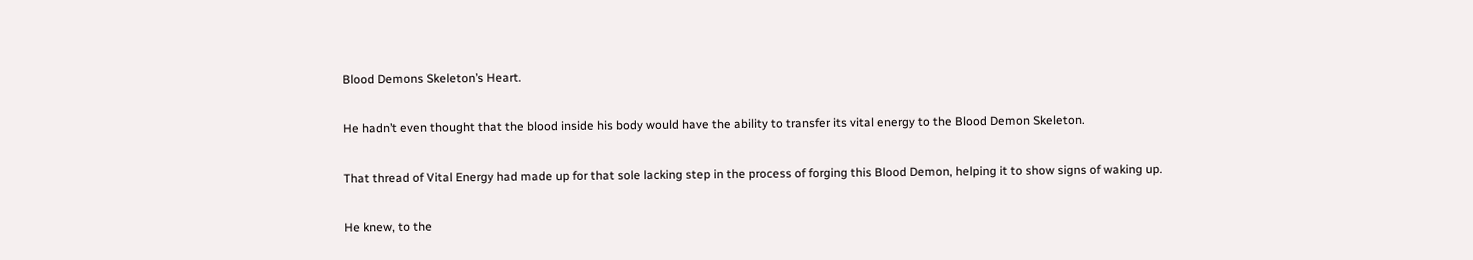Blood Demons Skeleton’s Heart.

He hadn’t even thought that the blood inside his body would have the ability to transfer its vital energy to the Blood Demon Skeleton.

That thread of Vital Energy had made up for that sole lacking step in the process of forging this Blood Demon, helping it to show signs of waking up.

He knew, to the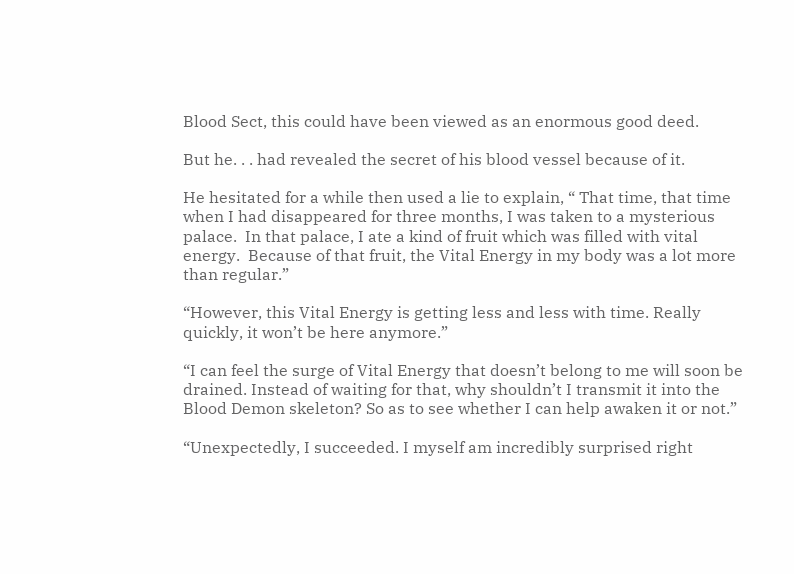Blood Sect, this could have been viewed as an enormous good deed.

But he. . . had revealed the secret of his blood vessel because of it.

He hesitated for a while then used a lie to explain, “ That time, that time when I had disappeared for three months, I was taken to a mysterious palace.  In that palace, I ate a kind of fruit which was filled with vital energy.  Because of that fruit, the Vital Energy in my body was a lot more than regular.”

“However, this Vital Energy is getting less and less with time. Really quickly, it won’t be here anymore.”

“I can feel the surge of Vital Energy that doesn’t belong to me will soon be drained. Instead of waiting for that, why shouldn’t I transmit it into the Blood Demon skeleton? So as to see whether I can help awaken it or not.”

“Unexpectedly, I succeeded. I myself am incredibly surprised right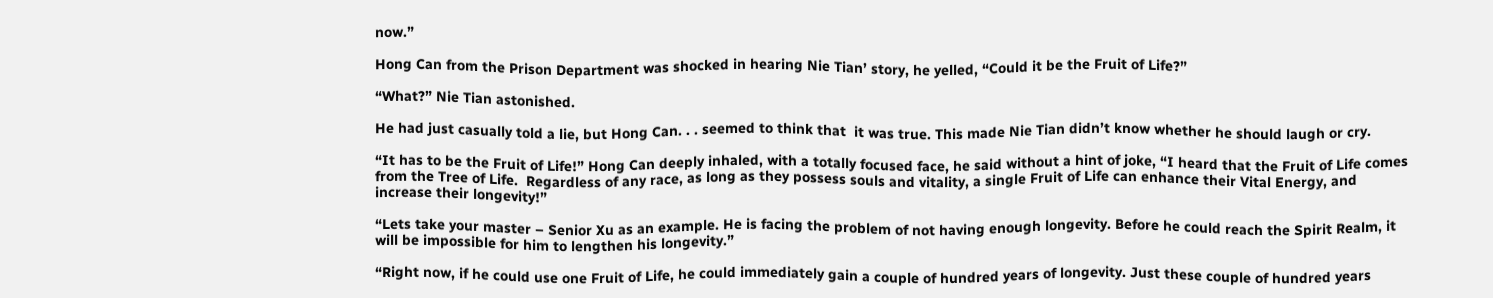now.”

Hong Can from the Prison Department was shocked in hearing Nie Tian’ story, he yelled, “Could it be the Fruit of Life?”

“What?” Nie Tian astonished.

He had just casually told a lie, but Hong Can. . . seemed to think that  it was true. This made Nie Tian didn’t know whether he should laugh or cry.

“It has to be the Fruit of Life!” Hong Can deeply inhaled, with a totally focused face, he said without a hint of joke, “I heard that the Fruit of Life comes from the Tree of Life.  Regardless of any race, as long as they possess souls and vitality, a single Fruit of Life can enhance their Vital Energy, and increase their longevity!”

“Lets take your master – Senior Xu as an example. He is facing the problem of not having enough longevity. Before he could reach the Spirit Realm, it will be impossible for him to lengthen his longevity.”

“Right now, if he could use one Fruit of Life, he could immediately gain a couple of hundred years of longevity. Just these couple of hundred years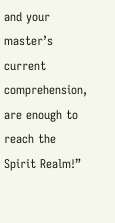and your master’s current comprehension, are enough to reach the Spirit Realm!”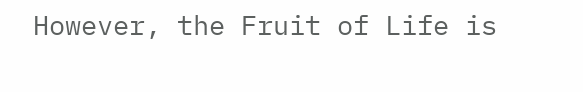However, the Fruit of Life is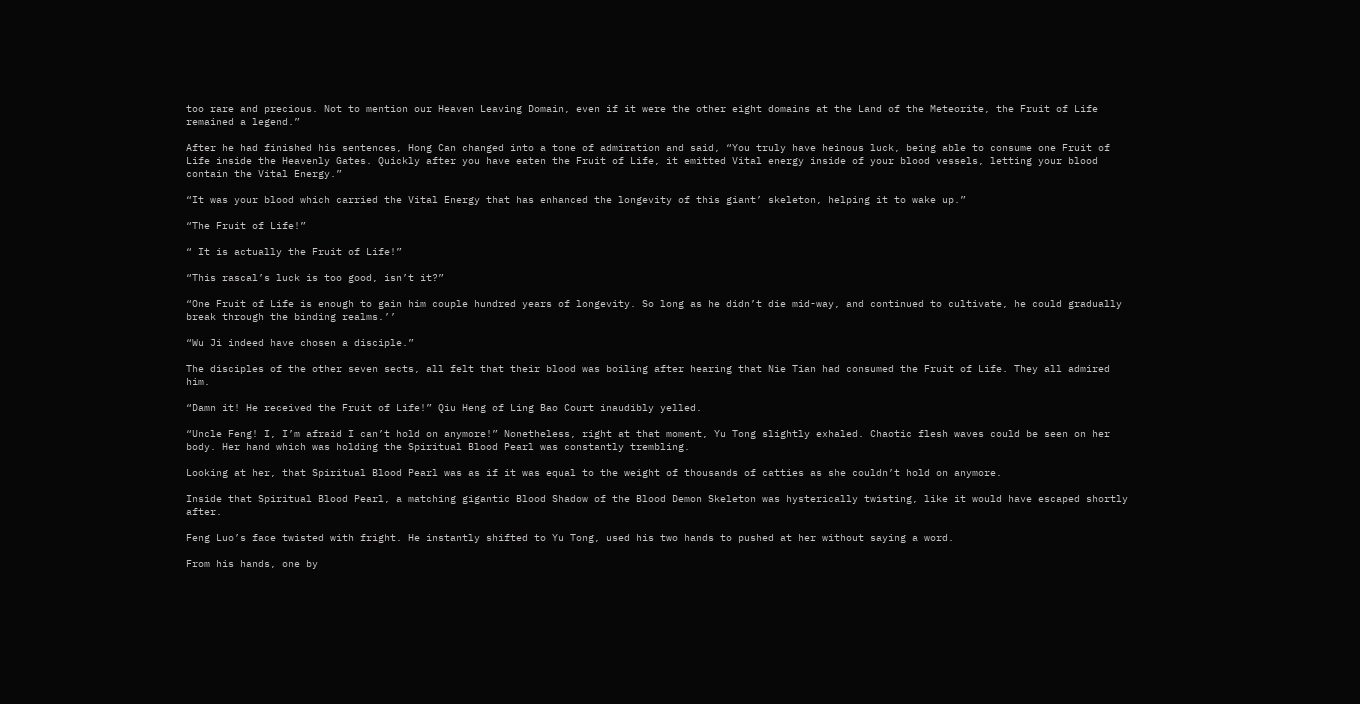too rare and precious. Not to mention our Heaven Leaving Domain, even if it were the other eight domains at the Land of the Meteorite, the Fruit of Life remained a legend.”

After he had finished his sentences, Hong Can changed into a tone of admiration and said, “You truly have heinous luck, being able to consume one Fruit of Life inside the Heavenly Gates. Quickly after you have eaten the Fruit of Life, it emitted Vital energy inside of your blood vessels, letting your blood contain the Vital Energy.”

“It was your blood which carried the Vital Energy that has enhanced the longevity of this giant’ skeleton, helping it to wake up.”

“The Fruit of Life!”

“ It is actually the Fruit of Life!”

“This rascal’s luck is too good, isn’t it?”

“One Fruit of Life is enough to gain him couple hundred years of longevity. So long as he didn’t die mid-way, and continued to cultivate, he could gradually break through the binding realms.’’

“Wu Ji indeed have chosen a disciple.”

The disciples of the other seven sects, all felt that their blood was boiling after hearing that Nie Tian had consumed the Fruit of Life. They all admired him.

“Damn it! He received the Fruit of Life!” Qiu Heng of Ling Bao Court inaudibly yelled.

“Uncle Feng! I, I’m afraid I can’t hold on anymore!” Nonetheless, right at that moment, Yu Tong slightly exhaled. Chaotic flesh waves could be seen on her body. Her hand which was holding the Spiritual Blood Pearl was constantly trembling.

Looking at her, that Spiritual Blood Pearl was as if it was equal to the weight of thousands of catties as she couldn’t hold on anymore.

Inside that Spiritual Blood Pearl, a matching gigantic Blood Shadow of the Blood Demon Skeleton was hysterically twisting, like it would have escaped shortly after.

Feng Luo’s face twisted with fright. He instantly shifted to Yu Tong, used his two hands to pushed at her without saying a word.

From his hands, one by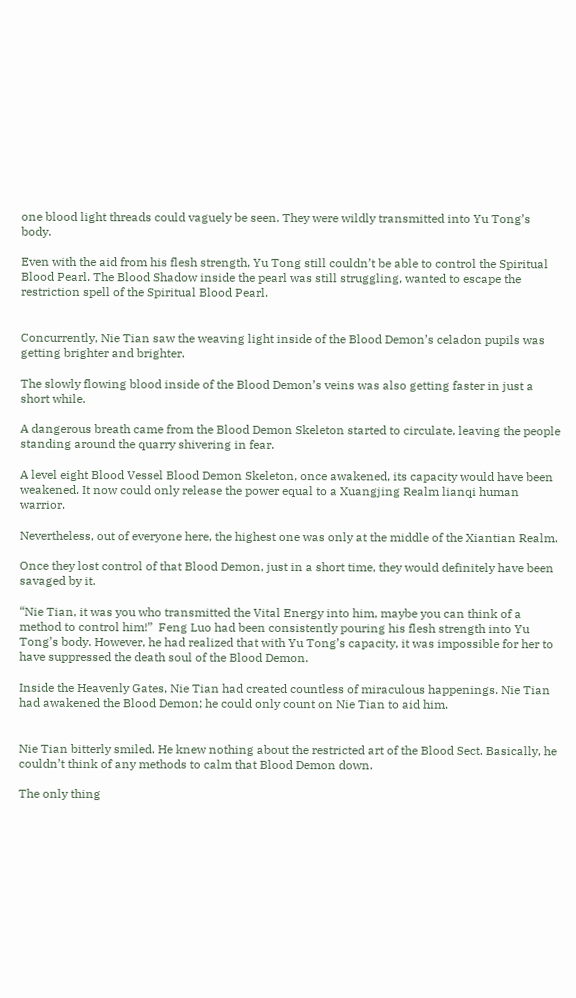one blood light threads could vaguely be seen. They were wildly transmitted into Yu Tong’s body.

Even with the aid from his flesh strength, Yu Tong still couldn’t be able to control the Spiritual Blood Pearl. The Blood Shadow inside the pearl was still struggling, wanted to escape the restriction spell of the Spiritual Blood Pearl.


Concurrently, Nie Tian saw the weaving light inside of the Blood Demon’s celadon pupils was getting brighter and brighter.

The slowly flowing blood inside of the Blood Demon’s veins was also getting faster in just a short while.

A dangerous breath came from the Blood Demon Skeleton started to circulate, leaving the people standing around the quarry shivering in fear.

A level eight Blood Vessel Blood Demon Skeleton, once awakened, its capacity would have been weakened. It now could only release the power equal to a Xuangjing Realm lianqi human warrior.

Nevertheless, out of everyone here, the highest one was only at the middle of the Xiantian Realm.

Once they lost control of that Blood Demon, just in a short time, they would definitely have been savaged by it.

“Nie Tian, it was you who transmitted the Vital Energy into him, maybe you can think of a method to control him!”  Feng Luo had been consistently pouring his flesh strength into Yu Tong’s body. However, he had realized that with Yu Tong’s capacity, it was impossible for her to have suppressed the death soul of the Blood Demon.

Inside the Heavenly Gates, Nie Tian had created countless of miraculous happenings. Nie Tian had awakened the Blood Demon; he could only count on Nie Tian to aid him.


Nie Tian bitterly smiled. He knew nothing about the restricted art of the Blood Sect. Basically, he couldn’t think of any methods to calm that Blood Demon down.

The only thing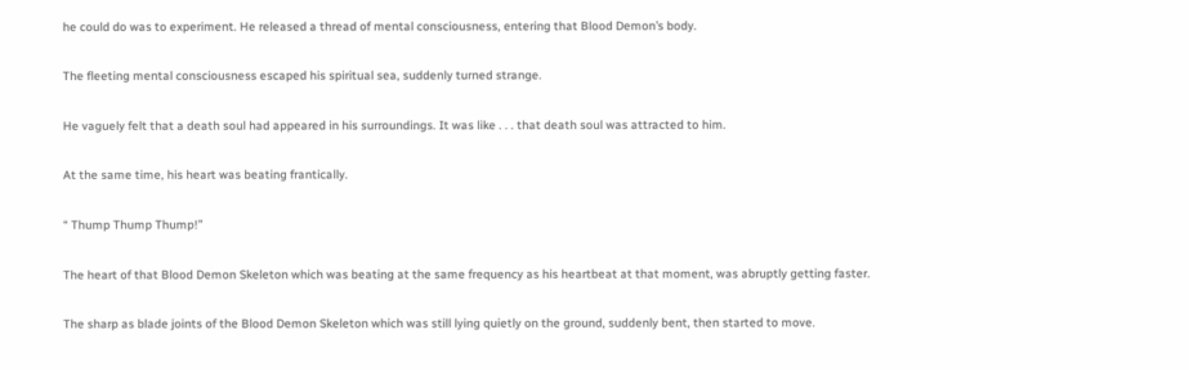he could do was to experiment. He released a thread of mental consciousness, entering that Blood Demon’s body.

The fleeting mental consciousness escaped his spiritual sea, suddenly turned strange.

He vaguely felt that a death soul had appeared in his surroundings. It was like . . . that death soul was attracted to him.

At the same time, his heart was beating frantically.

“ Thump Thump Thump!”

The heart of that Blood Demon Skeleton which was beating at the same frequency as his heartbeat at that moment, was abruptly getting faster.

The sharp as blade joints of the Blood Demon Skeleton which was still lying quietly on the ground, suddenly bent, then started to move.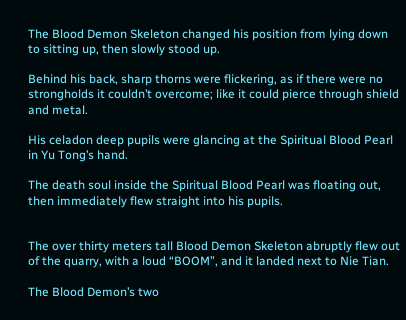The Blood Demon Skeleton changed his position from lying down to sitting up, then slowly stood up.

Behind his back, sharp thorns were flickering, as if there were no strongholds it couldn’t overcome; like it could pierce through shield and metal.

His celadon deep pupils were glancing at the Spiritual Blood Pearl in Yu Tong’s hand.

The death soul inside the Spiritual Blood Pearl was floating out, then immediately flew straight into his pupils.


The over thirty meters tall Blood Demon Skeleton abruptly flew out of the quarry, with a loud “BOOM”, and it landed next to Nie Tian.

The Blood Demon’s two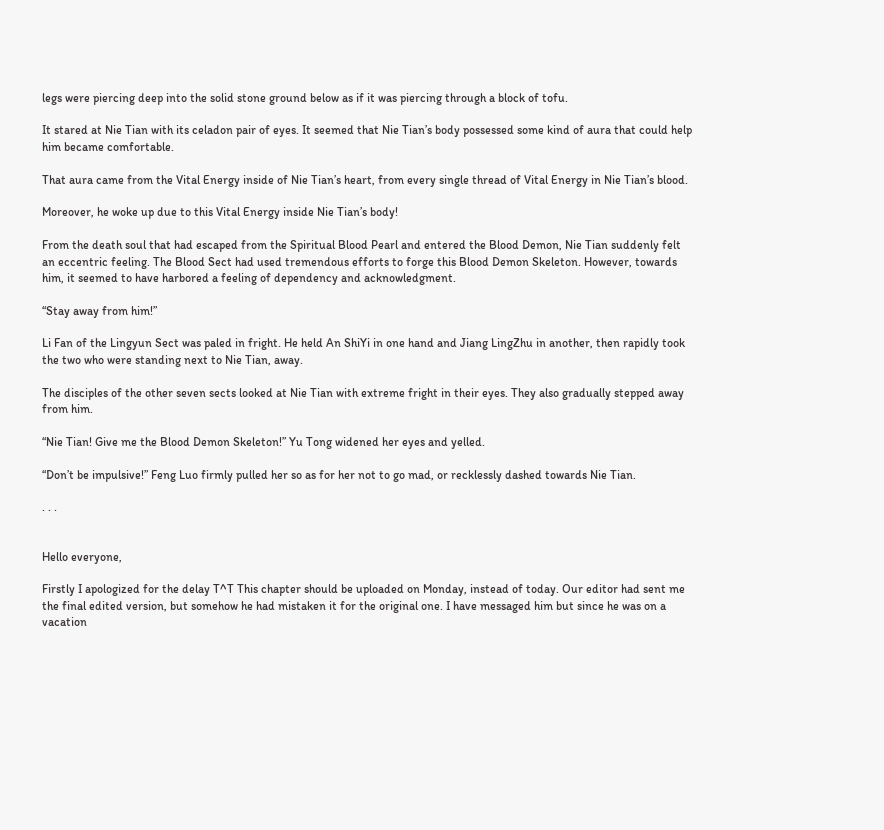legs were piercing deep into the solid stone ground below as if it was piercing through a block of tofu.

It stared at Nie Tian with its celadon pair of eyes. It seemed that Nie Tian’s body possessed some kind of aura that could help him became comfortable.

That aura came from the Vital Energy inside of Nie Tian’s heart, from every single thread of Vital Energy in Nie Tian’s blood.

Moreover, he woke up due to this Vital Energy inside Nie Tian’s body!

From the death soul that had escaped from the Spiritual Blood Pearl and entered the Blood Demon, Nie Tian suddenly felt an eccentric feeling. The Blood Sect had used tremendous efforts to forge this Blood Demon Skeleton. However, towards him, it seemed to have harbored a feeling of dependency and acknowledgment.

“Stay away from him!”

Li Fan of the Lingyun Sect was paled in fright. He held An ShiYi in one hand and Jiang LingZhu in another, then rapidly took the two who were standing next to Nie Tian, away.

The disciples of the other seven sects looked at Nie Tian with extreme fright in their eyes. They also gradually stepped away from him.

“Nie Tian! Give me the Blood Demon Skeleton!” Yu Tong widened her eyes and yelled.

“Don’t be impulsive!” Feng Luo firmly pulled her so as for her not to go mad, or recklessly dashed towards Nie Tian.

. . .


Hello everyone,

Firstly I apologized for the delay T^T This chapter should be uploaded on Monday, instead of today. Our editor had sent me the final edited version, but somehow he had mistaken it for the original one. I have messaged him but since he was on a vacation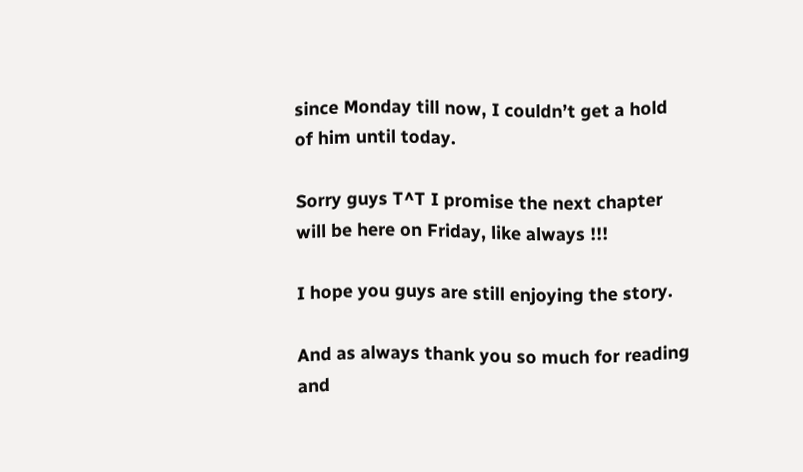since Monday till now, I couldn’t get a hold of him until today.

Sorry guys T^T I promise the next chapter will be here on Friday, like always !!!

I hope you guys are still enjoying the story.

And as always thank you so much for reading and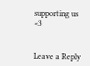supporting us <3


Leave a Reply